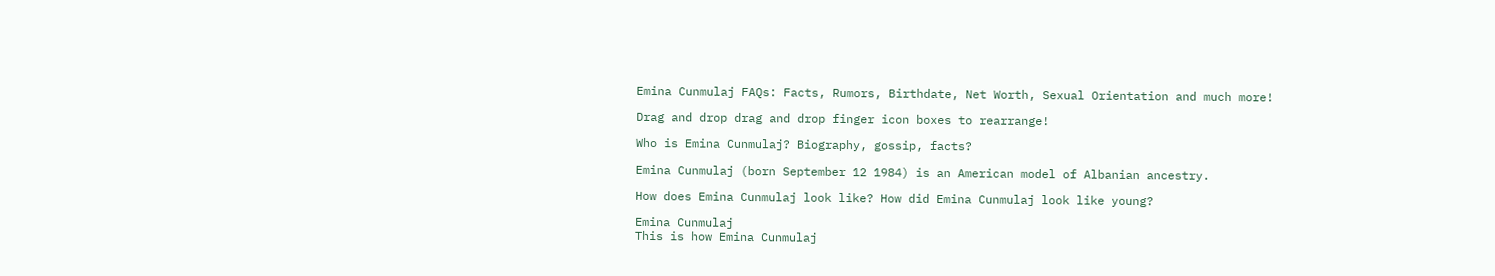Emina Cunmulaj FAQs: Facts, Rumors, Birthdate, Net Worth, Sexual Orientation and much more!

Drag and drop drag and drop finger icon boxes to rearrange!

Who is Emina Cunmulaj? Biography, gossip, facts?

Emina Cunmulaj (born September 12 1984) is an American model of Albanian ancestry.

How does Emina Cunmulaj look like? How did Emina Cunmulaj look like young?

Emina Cunmulaj
This is how Emina Cunmulaj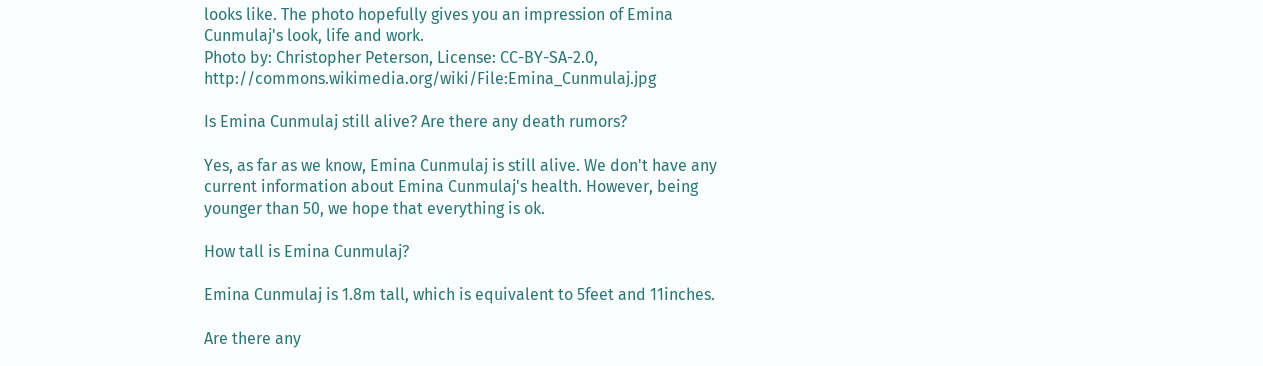looks like. The photo hopefully gives you an impression of Emina Cunmulaj's look, life and work.
Photo by: Christopher Peterson, License: CC-BY-SA-2.0, http://commons.wikimedia.org/wiki/File:Emina_Cunmulaj.jpg

Is Emina Cunmulaj still alive? Are there any death rumors?

Yes, as far as we know, Emina Cunmulaj is still alive. We don't have any current information about Emina Cunmulaj's health. However, being younger than 50, we hope that everything is ok.

How tall is Emina Cunmulaj?

Emina Cunmulaj is 1.8m tall, which is equivalent to 5feet and 11inches.

Are there any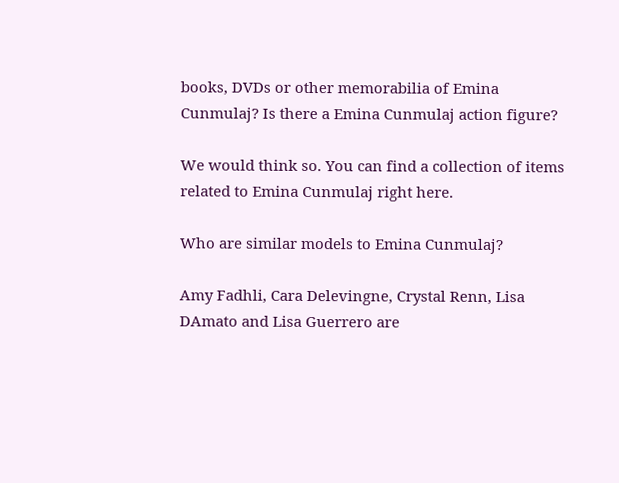books, DVDs or other memorabilia of Emina Cunmulaj? Is there a Emina Cunmulaj action figure?

We would think so. You can find a collection of items related to Emina Cunmulaj right here.

Who are similar models to Emina Cunmulaj?

Amy Fadhli, Cara Delevingne, Crystal Renn, Lisa DAmato and Lisa Guerrero are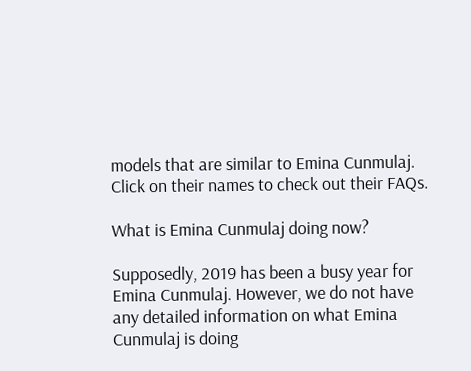models that are similar to Emina Cunmulaj. Click on their names to check out their FAQs.

What is Emina Cunmulaj doing now?

Supposedly, 2019 has been a busy year for Emina Cunmulaj. However, we do not have any detailed information on what Emina Cunmulaj is doing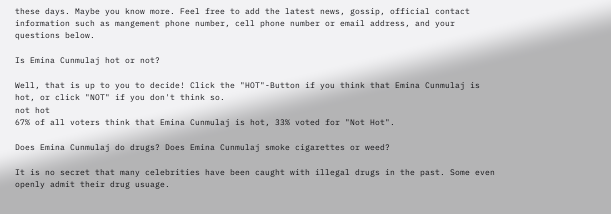these days. Maybe you know more. Feel free to add the latest news, gossip, official contact information such as mangement phone number, cell phone number or email address, and your questions below.

Is Emina Cunmulaj hot or not?

Well, that is up to you to decide! Click the "HOT"-Button if you think that Emina Cunmulaj is hot, or click "NOT" if you don't think so.
not hot
67% of all voters think that Emina Cunmulaj is hot, 33% voted for "Not Hot".

Does Emina Cunmulaj do drugs? Does Emina Cunmulaj smoke cigarettes or weed?

It is no secret that many celebrities have been caught with illegal drugs in the past. Some even openly admit their drug usuage.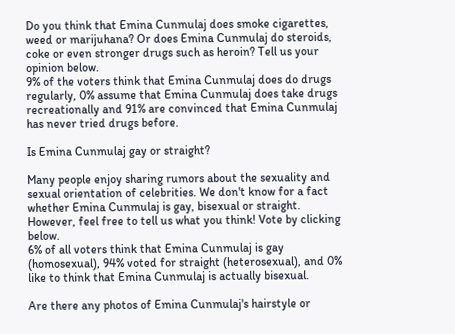Do you think that Emina Cunmulaj does smoke cigarettes, weed or marijuhana? Or does Emina Cunmulaj do steroids, coke or even stronger drugs such as heroin? Tell us your opinion below.
9% of the voters think that Emina Cunmulaj does do drugs regularly, 0% assume that Emina Cunmulaj does take drugs recreationally and 91% are convinced that Emina Cunmulaj has never tried drugs before.

Is Emina Cunmulaj gay or straight?

Many people enjoy sharing rumors about the sexuality and sexual orientation of celebrities. We don't know for a fact whether Emina Cunmulaj is gay, bisexual or straight. However, feel free to tell us what you think! Vote by clicking below.
6% of all voters think that Emina Cunmulaj is gay (homosexual), 94% voted for straight (heterosexual), and 0% like to think that Emina Cunmulaj is actually bisexual.

Are there any photos of Emina Cunmulaj's hairstyle or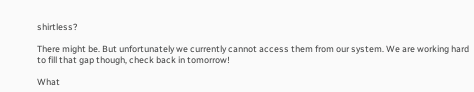shirtless?

There might be. But unfortunately we currently cannot access them from our system. We are working hard to fill that gap though, check back in tomorrow!

What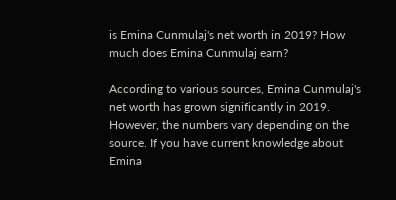is Emina Cunmulaj's net worth in 2019? How much does Emina Cunmulaj earn?

According to various sources, Emina Cunmulaj's net worth has grown significantly in 2019. However, the numbers vary depending on the source. If you have current knowledge about Emina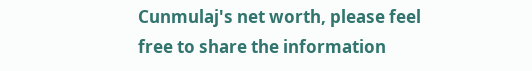Cunmulaj's net worth, please feel free to share the information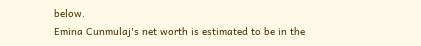below.
Emina Cunmulaj's net worth is estimated to be in the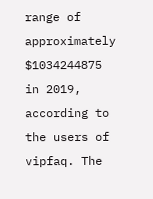range of approximately $1034244875 in 2019, according to the users of vipfaq. The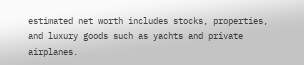estimated net worth includes stocks, properties, and luxury goods such as yachts and private airplanes.